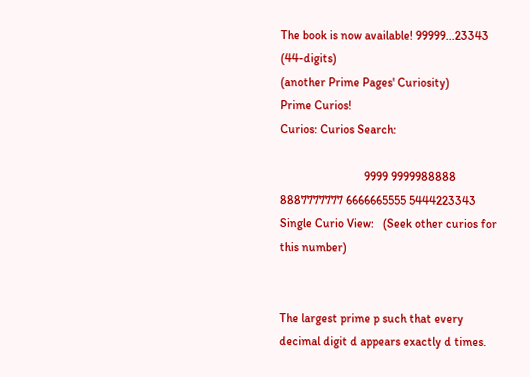The book is now available! 99999...23343 (44-digits)
(another Prime Pages' Curiosity)
Prime Curios!
Curios: Curios Search:

                            9999 9999988888 8887777777 6666665555 5444223343
Single Curio View:   (Seek other curios for this number)


The largest prime p such that every decimal digit d appears exactly d times.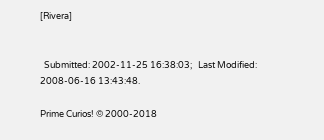[Rivera]


  Submitted: 2002-11-25 16:38:03;   Last Modified: 2008-06-16 13:43:48.

Prime Curios! © 2000-2018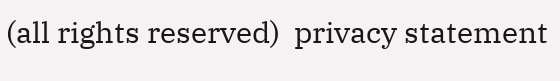(all rights reserved)  privacy statement